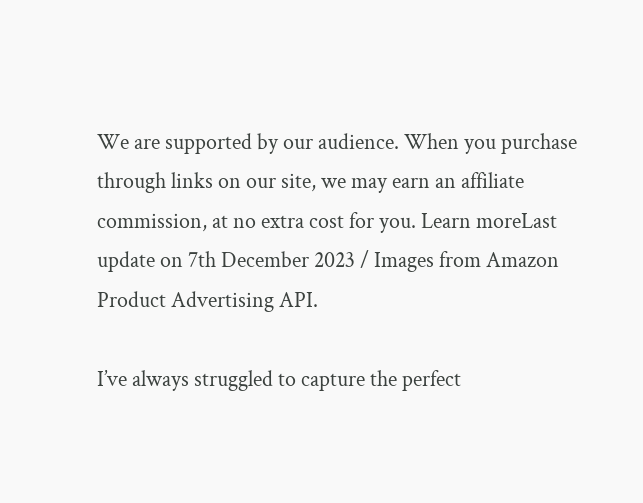We are supported by our audience. When you purchase through links on our site, we may earn an affiliate commission, at no extra cost for you. Learn moreLast update on 7th December 2023 / Images from Amazon Product Advertising API.

I’ve always struggled to capture the perfect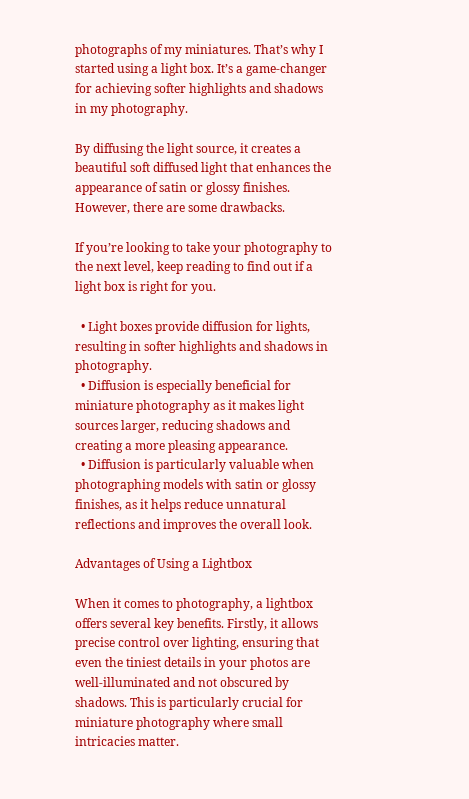photographs of my miniatures. That’s why I started using a light box. It’s a game-changer for achieving softer highlights and shadows in my photography.

By diffusing the light source, it creates a beautiful soft diffused light that enhances the appearance of satin or glossy finishes. However, there are some drawbacks.

If you’re looking to take your photography to the next level, keep reading to find out if a light box is right for you.

  • Light boxes provide diffusion for lights, resulting in softer highlights and shadows in photography.
  • Diffusion is especially beneficial for miniature photography as it makes light sources larger, reducing shadows and creating a more pleasing appearance.
  • Diffusion is particularly valuable when photographing models with satin or glossy finishes, as it helps reduce unnatural reflections and improves the overall look.

Advantages of Using a Lightbox

When it comes to photography, a lightbox offers several key benefits. Firstly, it allows precise control over lighting, ensuring that even the tiniest details in your photos are well-illuminated and not obscured by shadows. This is particularly crucial for miniature photography where small intricacies matter.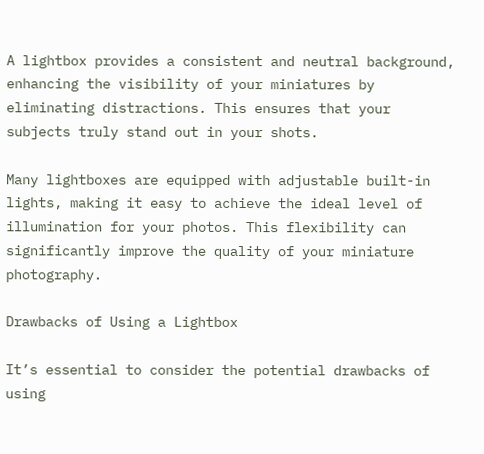A lightbox provides a consistent and neutral background, enhancing the visibility of your miniatures by eliminating distractions. This ensures that your subjects truly stand out in your shots.

Many lightboxes are equipped with adjustable built-in lights, making it easy to achieve the ideal level of illumination for your photos. This flexibility can significantly improve the quality of your miniature photography.

Drawbacks of Using a Lightbox

It’s essential to consider the potential drawbacks of using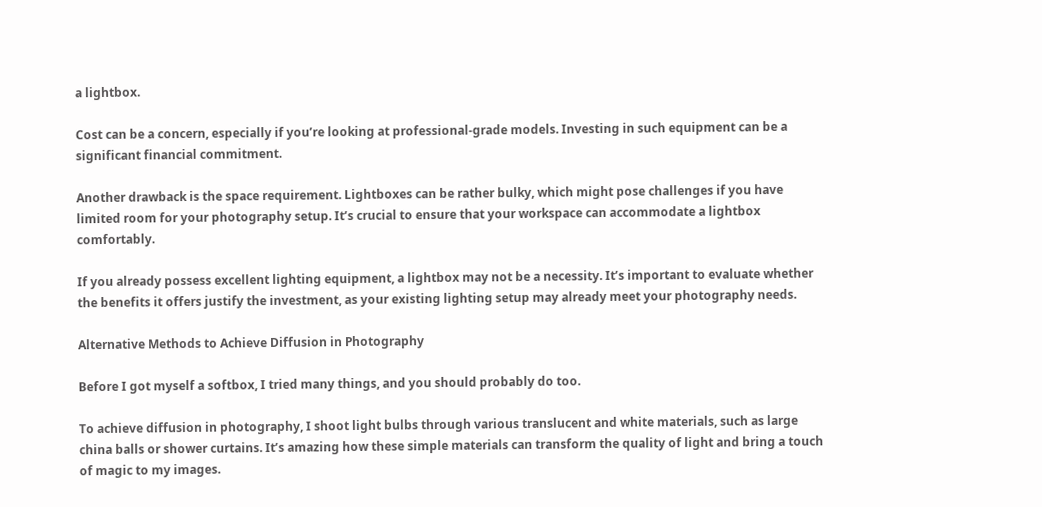a lightbox.

Cost can be a concern, especially if you’re looking at professional-grade models. Investing in such equipment can be a significant financial commitment.

Another drawback is the space requirement. Lightboxes can be rather bulky, which might pose challenges if you have limited room for your photography setup. It’s crucial to ensure that your workspace can accommodate a lightbox comfortably.

If you already possess excellent lighting equipment, a lightbox may not be a necessity. It’s important to evaluate whether the benefits it offers justify the investment, as your existing lighting setup may already meet your photography needs.

Alternative Methods to Achieve Diffusion in Photography

Before I got myself a softbox, I tried many things, and you should probably do too.

To achieve diffusion in photography, I shoot light bulbs through various translucent and white materials, such as large china balls or shower curtains. It’s amazing how these simple materials can transform the quality of light and bring a touch of magic to my images.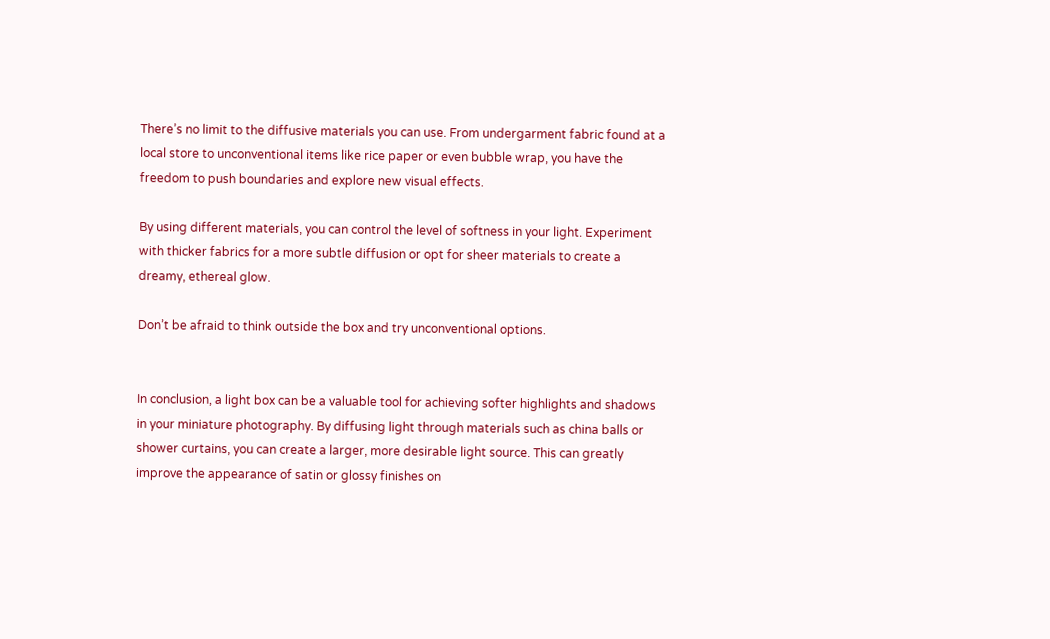There’s no limit to the diffusive materials you can use. From undergarment fabric found at a local store to unconventional items like rice paper or even bubble wrap, you have the freedom to push boundaries and explore new visual effects.

By using different materials, you can control the level of softness in your light. Experiment with thicker fabrics for a more subtle diffusion or opt for sheer materials to create a dreamy, ethereal glow.

Don’t be afraid to think outside the box and try unconventional options.


In conclusion, a light box can be a valuable tool for achieving softer highlights and shadows in your miniature photography. By diffusing light through materials such as china balls or shower curtains, you can create a larger, more desirable light source. This can greatly improve the appearance of satin or glossy finishes on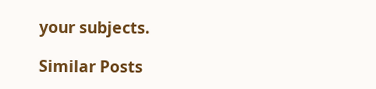your subjects.

Similar Posts